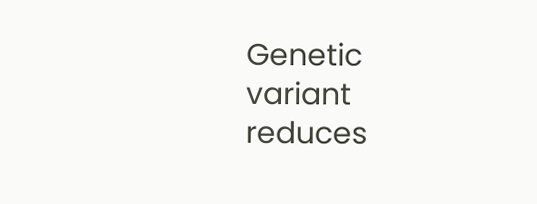Genetic variant reduces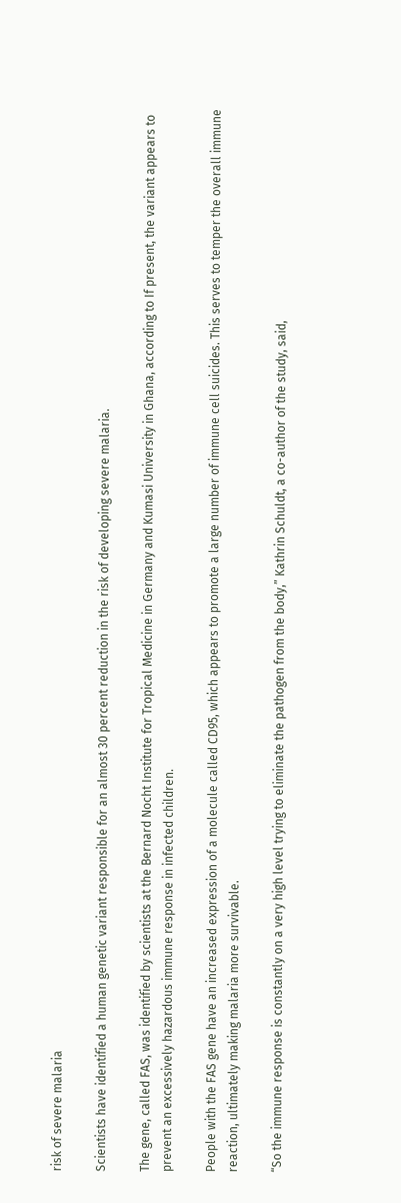risk of severe malaria

Scientists have identified a human genetic variant responsible for an almost 30 percent reduction in the risk of developing severe malaria.

The gene, called FAS, was identified by scientists at the Bernard Nocht Institute for Tropical Medicine in Germany and Kumasi University in Ghana, according to If present, the variant appears to prevent an excessively hazardous immune response in infected children.

People with the FAS gene have an increased expression of a molecule called CD95, which appears to promote a large number of immune cell suicides. This serves to temper the overall immune reaction, ultimately making malaria more survivable.

“So the immune response is constantly on a very high level trying to eliminate the pathogen from the body,” Kathrin Schuldt, a co-author of the study, said,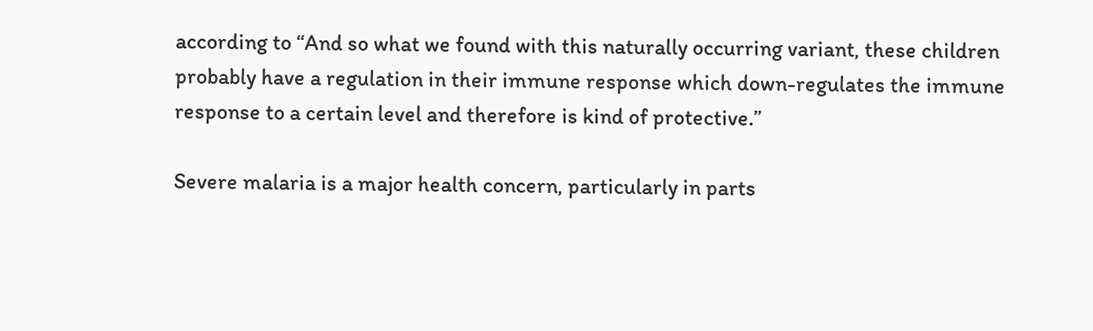according to “And so what we found with this naturally occurring variant, these children probably have a regulation in their immune response which down-regulates the immune response to a certain level and therefore is kind of protective.”

Severe malaria is a major health concern, particularly in parts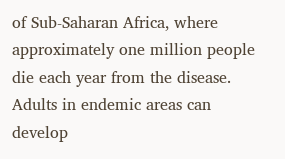of Sub-Saharan Africa, where approximately one million people die each year from the disease. Adults in endemic areas can develop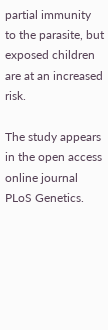partial immunity to the parasite, but exposed children are at an increased risk.

The study appears in the open access online journal PLoS Genetics.